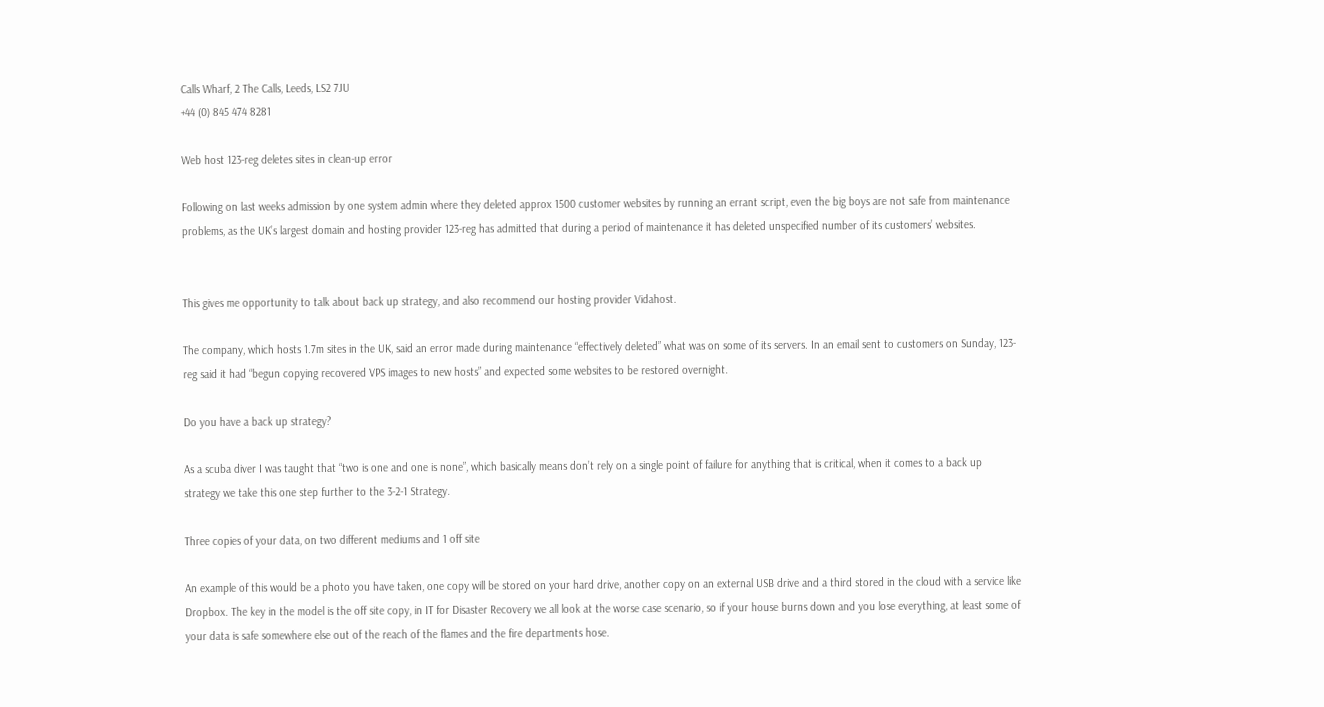Calls Wharf, 2 The Calls, Leeds, LS2 7JU
+44 (0) 845 474 8281

Web host 123-reg deletes sites in clean-up error

Following on last weeks admission by one system admin where they deleted approx 1500 customer websites by running an errant script, even the big boys are not safe from maintenance problems, as the UK’s largest domain and hosting provider 123-reg has admitted that during a period of maintenance it has deleted unspecified number of its customers’ websites.


This gives me opportunity to talk about back up strategy, and also recommend our hosting provider Vidahost.

The company, which hosts 1.7m sites in the UK, said an error made during maintenance “effectively deleted” what was on some of its servers. In an email sent to customers on Sunday, 123-reg said it had “begun copying recovered VPS images to new hosts” and expected some websites to be restored overnight.

Do you have a back up strategy?

As a scuba diver I was taught that “two is one and one is none”, which basically means don’t rely on a single point of failure for anything that is critical, when it comes to a back up strategy we take this one step further to the 3-2-1 Strategy.

Three copies of your data, on two different mediums and 1 off site

An example of this would be a photo you have taken, one copy will be stored on your hard drive, another copy on an external USB drive and a third stored in the cloud with a service like Dropbox. The key in the model is the off site copy, in IT for Disaster Recovery we all look at the worse case scenario, so if your house burns down and you lose everything, at least some of your data is safe somewhere else out of the reach of the flames and the fire departments hose.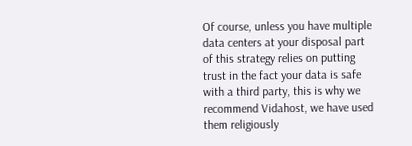Of course, unless you have multiple data centers at your disposal part of this strategy relies on putting trust in the fact your data is safe with a third party, this is why we recommend Vidahost, we have used them religiously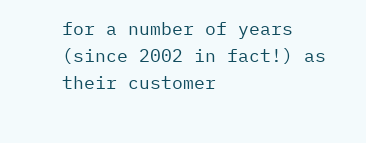for a number of years (since 2002 in fact!) as their customer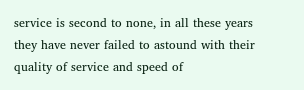service is second to none, in all these years they have never failed to astound with their quality of service and speed of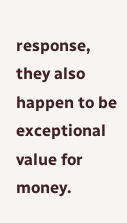response, they also happen to be exceptional value for money.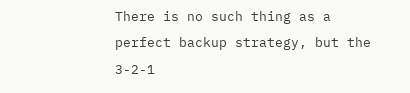There is no such thing as a perfect backup strategy, but the 3-2-1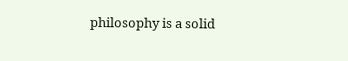philosophy is a solid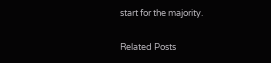start for the majority.

Related Posts